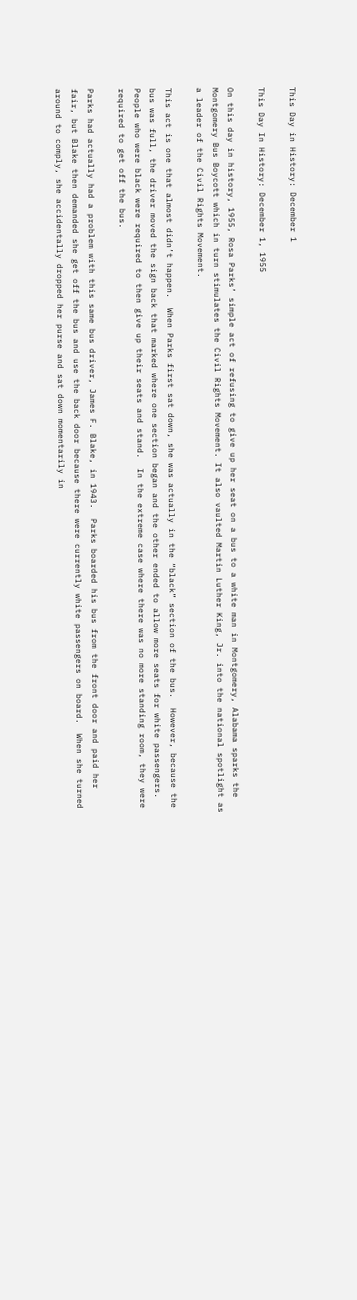This Day in History: December 1

This Day In History: December 1, 1955

On this day in history, 1955, Rosa Parks’ simple act of refusing to give up her seat on a bus to a white man in Montgomery, Alabama sparks the Montgomery Bus Boycott which in turn stimulates the Civil Rights Movement. It also vaulted Martin Luther King, Jr. into the national spotlight as a leader of the Civil Rights Movement.

This act is one that almost didn’t happen.  When Parks first sat down, she was actually in the “black” section of the bus.  However, because the bus was full, the driver moved the sign back that marked where one section began and the other ended to allow more seats for white passengers.  People who were black were required to then give up their seats and stand.  In the extreme case where there was no more standing room, they were required to get off the bus.

Parks had actually had a problem with this same bus driver, James F. Blake, in 1943.  Parks boarded his bus from the front door and paid her fair, but Blake then demanded she get off the bus and use the back door because there were currently white passengers on board.  When she turned around to comply, she accidentally dropped her purse and sat down momentarily in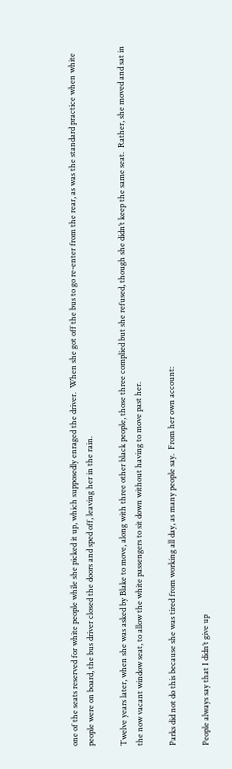one of the seats reserved for white people while she picked it up, which supposedly enraged the driver.  When she got off the bus to go re-enter from the rear, as was the standard practice when white people were on board, the bus driver closed the doors and sped off, leaving her in the rain.

Twelve years later, when she was asked by Blake to move, along with three other black people, those three complied but she refused, though she didn’t keep the same seat.  Rather, she moved and sat in the now vacant window seat, to allow the white passengers to sit down without having to move past her.

Parks did not do this because she was tired from working all day, as many people say.  From her own account:

People always say that I didn’t give up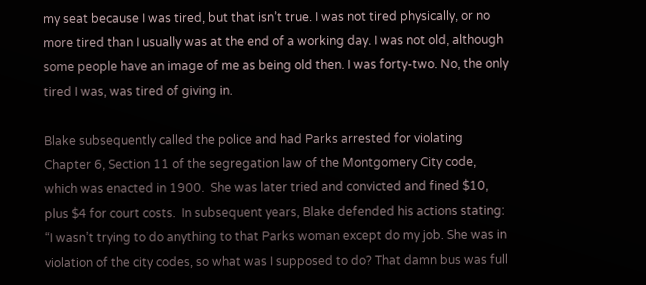my seat because I was tired, but that isn’t true. I was not tired physically, or no more tired than I usually was at the end of a working day. I was not old, although some people have an image of me as being old then. I was forty-two. No, the only tired I was, was tired of giving in.

Blake subsequently called the police and had Parks arrested for violating Chapter 6, Section 11 of the segregation law of the Montgomery City code, which was enacted in 1900.  She was later tried and convicted and fined $10, plus $4 for court costs.  In subsequent years, Blake defended his actions stating: “I wasn’t trying to do anything to that Parks woman except do my job. She was in violation of the city codes, so what was I supposed to do? That damn bus was full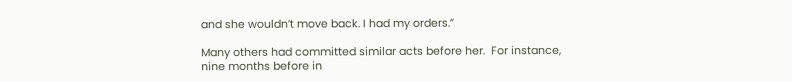and she wouldn’t move back. I had my orders.”

Many others had committed similar acts before her.  For instance, nine months before in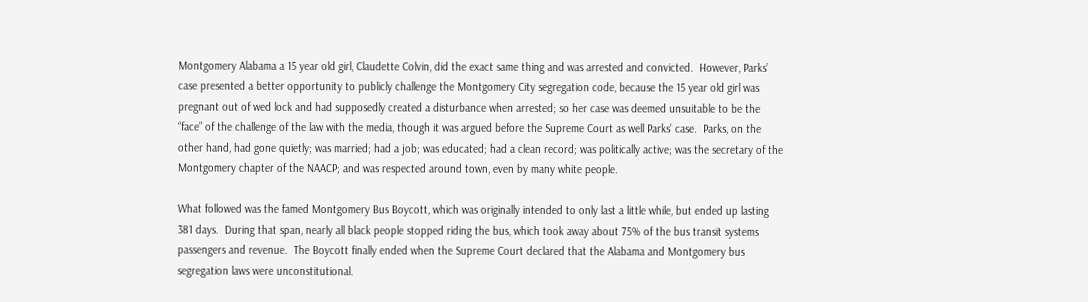Montgomery Alabama a 15 year old girl, Claudette Colvin, did the exact same thing and was arrested and convicted.  However, Parks’ case presented a better opportunity to publicly challenge the Montgomery City segregation code, because the 15 year old girl was pregnant out of wed lock and had supposedly created a disturbance when arrested; so her case was deemed unsuitable to be the “face” of the challenge of the law with the media, though it was argued before the Supreme Court as well Parks’ case.  Parks, on the other hand, had gone quietly; was married; had a job; was educated; had a clean record; was politically active; was the secretary of the Montgomery chapter of the NAACP; and was respected around town, even by many white people.

What followed was the famed Montgomery Bus Boycott, which was originally intended to only last a little while, but ended up lasting 381 days.  During that span, nearly all black people stopped riding the bus, which took away about 75% of the bus transit systems passengers and revenue.  The Boycott finally ended when the Supreme Court declared that the Alabama and Montgomery bus segregation laws were unconstitutional.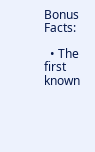Bonus Facts:

  • The first known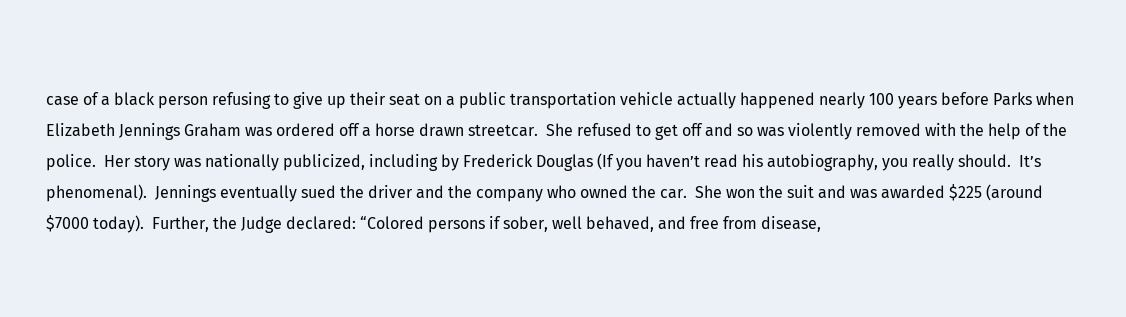case of a black person refusing to give up their seat on a public transportation vehicle actually happened nearly 100 years before Parks when Elizabeth Jennings Graham was ordered off a horse drawn streetcar.  She refused to get off and so was violently removed with the help of the police.  Her story was nationally publicized, including by Frederick Douglas (If you haven’t read his autobiography, you really should.  It’s phenomenal).  Jennings eventually sued the driver and the company who owned the car.  She won the suit and was awarded $225 (around $7000 today).  Further, the Judge declared: “Colored persons if sober, well behaved, and free from disease,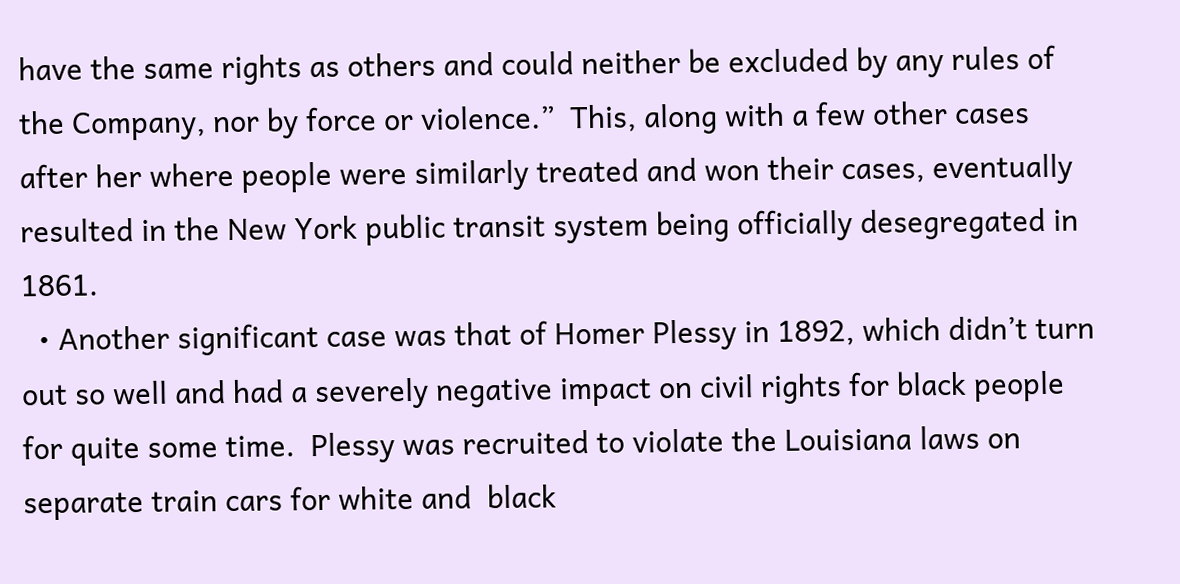have the same rights as others and could neither be excluded by any rules of the Company, nor by force or violence.”  This, along with a few other cases after her where people were similarly treated and won their cases, eventually resulted in the New York public transit system being officially desegregated in 1861.
  • Another significant case was that of Homer Plessy in 1892, which didn’t turn out so well and had a severely negative impact on civil rights for black people for quite some time.  Plessy was recruited to violate the Louisiana laws on separate train cars for white and  black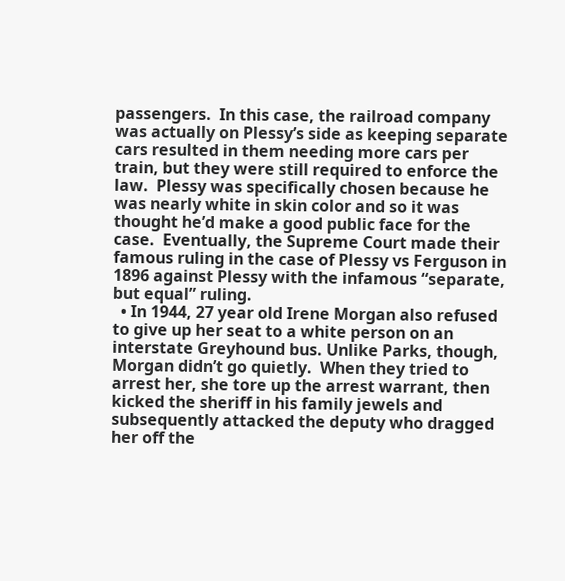passengers.  In this case, the railroad company was actually on Plessy’s side as keeping separate cars resulted in them needing more cars per train, but they were still required to enforce the law.  Plessy was specifically chosen because he was nearly white in skin color and so it was thought he’d make a good public face for the case.  Eventually, the Supreme Court made their famous ruling in the case of Plessy vs Ferguson in 1896 against Plessy with the infamous “separate, but equal” ruling.
  • In 1944, 27 year old Irene Morgan also refused to give up her seat to a white person on an interstate Greyhound bus. Unlike Parks, though, Morgan didn’t go quietly.  When they tried to arrest her, she tore up the arrest warrant, then kicked the sheriff in his family jewels and subsequently attacked the deputy who dragged her off the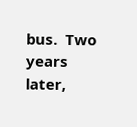bus.  Two years later,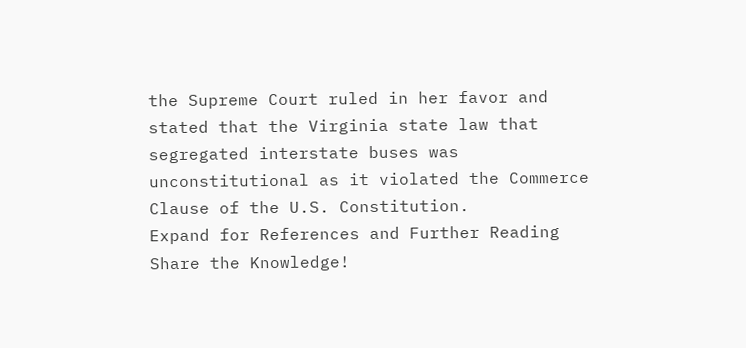the Supreme Court ruled in her favor and stated that the Virginia state law that segregated interstate buses was unconstitutional as it violated the Commerce Clause of the U.S. Constitution.
Expand for References and Further Reading
Share the Knowledge!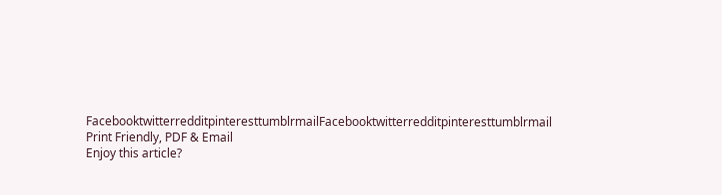FacebooktwitterredditpinteresttumblrmailFacebooktwitterredditpinteresttumblrmail
Print Friendly, PDF & Email
Enjoy this article?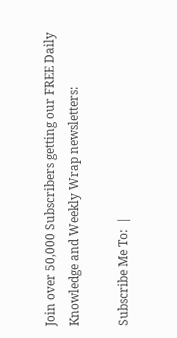Join over 50,000 Subscribers getting our FREE Daily Knowledge and Weekly Wrap newsletters:

Subscribe Me To:  |